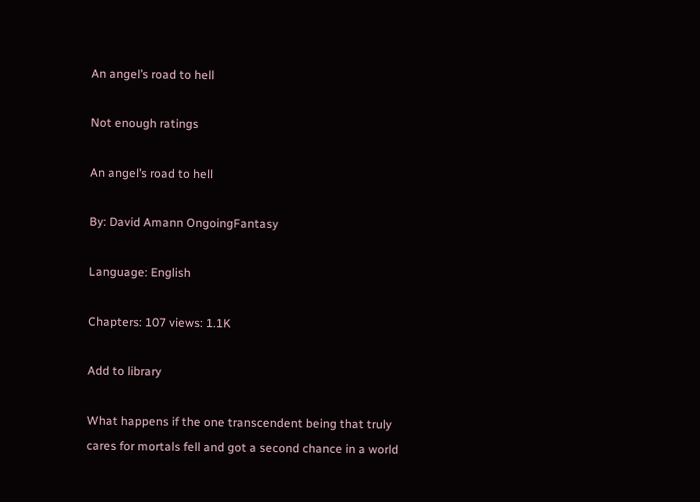An angel’s road to hell

Not enough ratings

An angel’s road to hell

By: David Amann OngoingFantasy

Language: English

Chapters: 107 views: 1.1K

Add to library

What happens if the one transcendent being that truly cares for mortals fell and got a second chance in a world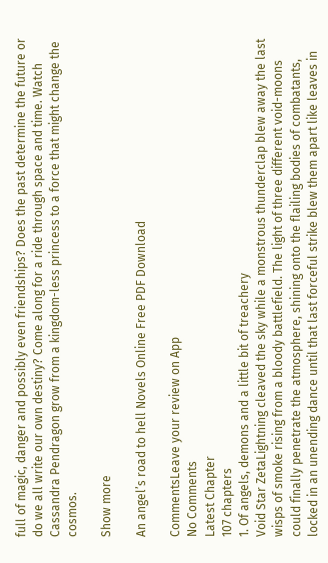full of magic, danger and possibly even friendships? Does the past determine the future or do we all write our own destiny? Come along for a ride through space and time. Watch Cassandra Pendragon grow from a kingdom-less princess to a force that might change the cosmos.

Show more

An angel’s road to hell Novels Online Free PDF Download

CommentsLeave your review on App
No Comments
Latest Chapter
107 chapters
1. Of angels, demons and a little bit of treachery
Void Star ZetaLightning cleaved the sky while a monstrous thunderclap blew away the last wisps of smoke rising from a bloody battlefield. The light of three different void-moons could finally penetrate the atmosphere, shining onto the flailing bodies of combatants, locked in an unending dance until that last forceful strike blew them apart like leaves in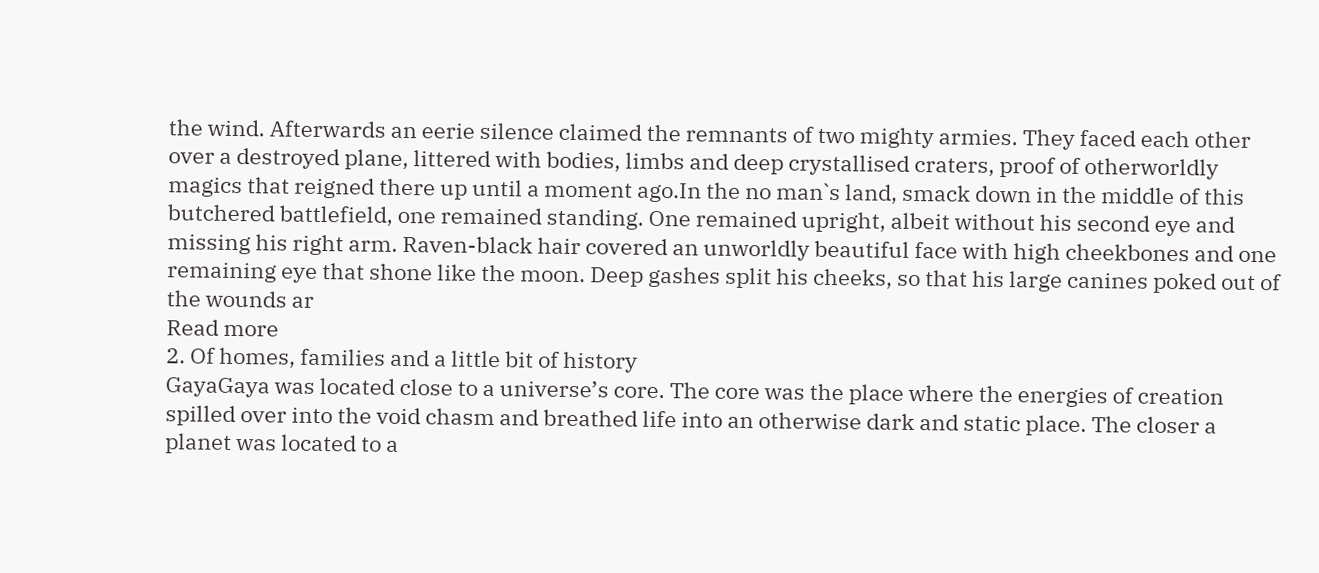the wind. Afterwards an eerie silence claimed the remnants of two mighty armies. They faced each other over a destroyed plane, littered with bodies, limbs and deep crystallised craters, proof of otherworldly magics that reigned there up until a moment ago.In the no manˋs land, smack down in the middle of this butchered battlefield, one remained standing. One remained upright, albeit without his second eye and missing his right arm. Raven-black hair covered an unworldly beautiful face with high cheekbones and one remaining eye that shone like the moon. Deep gashes split his cheeks, so that his large canines poked out of the wounds ar
Read more
2. Of homes, families and a little bit of history
GayaGaya was located close to a universe’s core. The core was the place where the energies of creation spilled over into the void chasm and breathed life into an otherwise dark and static place. The closer a planet was located to a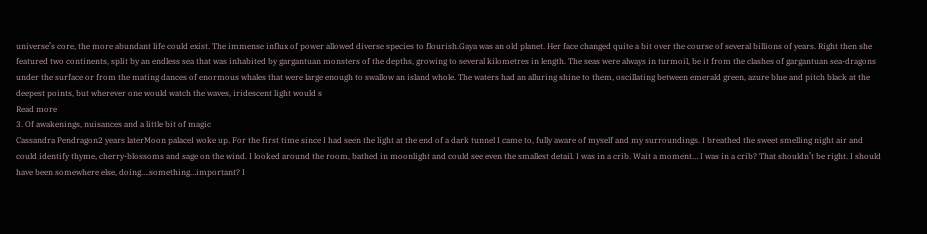universe’s core, the more abundant life could exist. The immense influx of power allowed diverse species to flourish.Gaya was an old planet. Her face changed quite a bit over the course of several billions of years. Right then she featured two continents, split by an endless sea that was inhabited by gargantuan monsters of the depths, growing to several kilometres in length. The seas were always in turmoil, be it from the clashes of gargantuan sea-dragons under the surface or from the mating dances of enormous whales that were large enough to swallow an island whole. The waters had an alluring shine to them, oscillating between emerald green, azure blue and pitch black at the deepest points, but wherever one would watch the waves, iridescent light would s
Read more
3. Of awakenings, nuisances and a little bit of magic
Cassandra Pendragon2 years laterMoon palaceI woke up. For the first time since I had seen the light at the end of a dark tunnel I came to, fully aware of myself and my surroundings. I breathed the sweet smelling night air and could identify thyme, cherry-blossoms and sage on the wind. I looked around the room, bathed in moonlight and could see even the smallest detail. I was in a crib. Wait a moment… I was in a crib? That shouldn’t be right. I should have been somewhere else, doing….something…important? I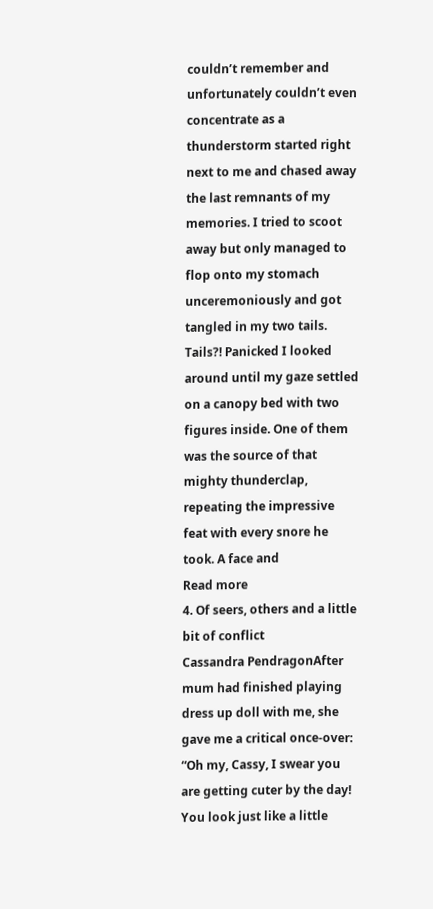couldn’t remember and unfortunately couldn’t even concentrate as a thunderstorm started right next to me and chased away the last remnants of my memories. I tried to scoot away but only managed to flop onto my stomach unceremoniously and got tangled in my two tails. Tails?! Panicked I looked around until my gaze settled on a canopy bed with two figures inside. One of them was the source of that mighty thunderclap, repeating the impressive feat with every snore he took. A face and
Read more
4. Of seers, others and a little bit of conflict
Cassandra PendragonAfter mum had finished playing dress up doll with me, she gave me a critical once-over: “Oh my, Cassy, I swear you are getting cuter by the day! You look just like a little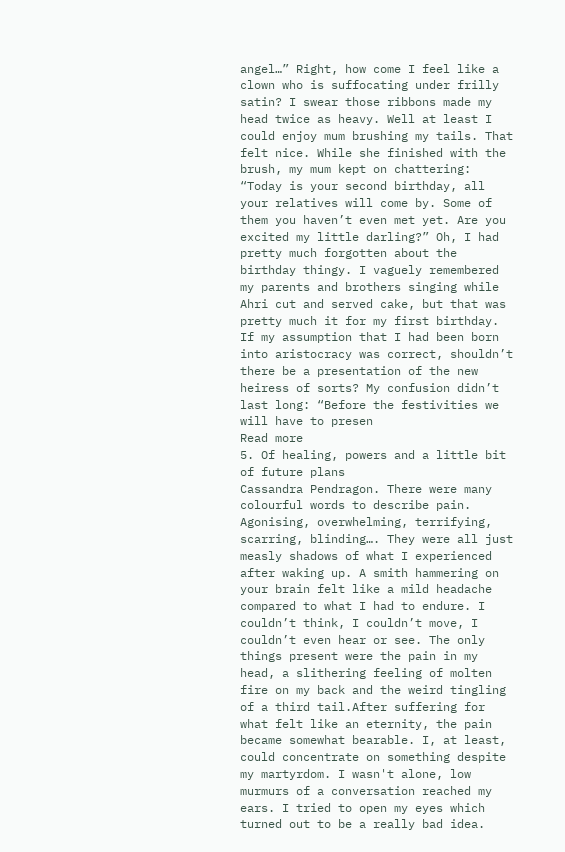angel…” Right, how come I feel like a clown who is suffocating under frilly satin? I swear those ribbons made my head twice as heavy. Well at least I could enjoy mum brushing my tails. That felt nice. While she finished with the brush, my mum kept on chattering: “Today is your second birthday, all your relatives will come by. Some of them you haven’t even met yet. Are you excited my little darling?” Oh, I had pretty much forgotten about the birthday thingy. I vaguely remembered my parents and brothers singing while Ahri cut and served cake, but that was pretty much it for my first birthday. If my assumption that I had been born into aristocracy was correct, shouldn’t there be a presentation of the new heiress of sorts? My confusion didn’t last long: “Before the festivities we will have to presen
Read more
5. Of healing, powers and a little bit of future plans
Cassandra Pendragon. There were many colourful words to describe pain. Agonising, overwhelming, terrifying, scarring, blinding…. They were all just measly shadows of what I experienced after waking up. A smith hammering on your brain felt like a mild headache compared to what I had to endure. I couldn’t think, I couldn’t move, I couldn’t even hear or see. The only things present were the pain in my head, a slithering feeling of molten fire on my back and the weird tingling of a third tail.After suffering for what felt like an eternity, the pain became somewhat bearable. I, at least, could concentrate on something despite my martyrdom. I wasn't alone, low murmurs of a conversation reached my ears. I tried to open my eyes which turned out to be a really bad idea.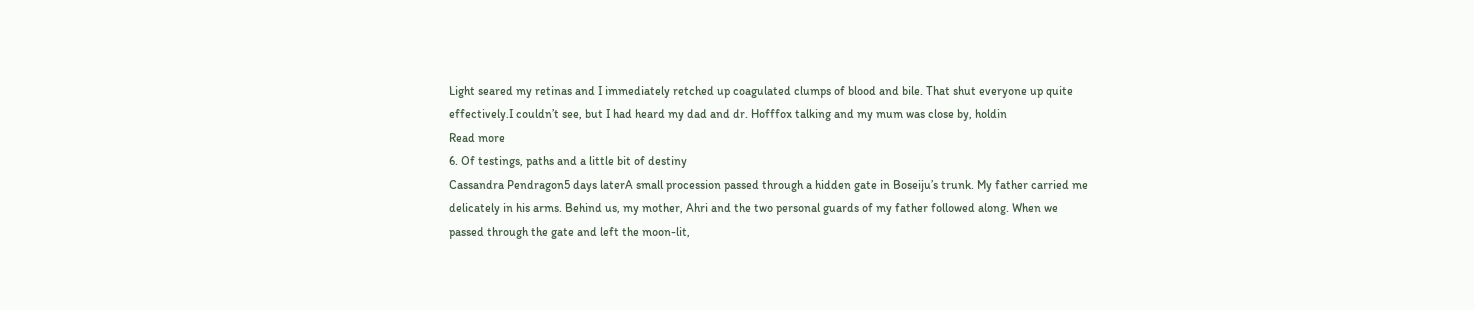Light seared my retinas and I immediately retched up coagulated clumps of blood and bile. That shut everyone up quite effectively.I couldn’t see, but I had heard my dad and dr. Hofffox talking and my mum was close by, holdin
Read more
6. Of testings, paths and a little bit of destiny
Cassandra Pendragon5 days laterA small procession passed through a hidden gate in Boseiju’s trunk. My father carried me delicately in his arms. Behind us, my mother, Ahri and the two personal guards of my father followed along. When we passed through the gate and left the moon-lit,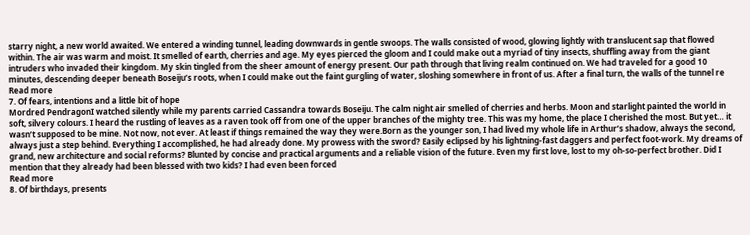starry night, a new world awaited. We entered a winding tunnel, leading downwards in gentle swoops. The walls consisted of wood, glowing lightly with translucent sap that flowed within. The air was warm and moist. It smelled of earth, cherries and age. My eyes pierced the gloom and I could make out a myriad of tiny insects, shuffling away from the giant intruders who invaded their kingdom. My skin tingled from the sheer amount of energy present. Our path through that living realm continued on. We had traveled for a good 10 minutes, descending deeper beneath Boseiju’s roots, when I could make out the faint gurgling of water, sloshing somewhere in front of us. After a final turn, the walls of the tunnel re
Read more
7. Of fears, intentions and a little bit of hope
Mordred PendragonI watched silently while my parents carried Cassandra towards Boseiju. The calm night air smelled of cherries and herbs. Moon and starlight painted the world in soft, silvery colours. I heard the rustling of leaves as a raven took off from one of the upper branches of the mighty tree. This was my home, the place I cherished the most. But yet… it wasn’t supposed to be mine. Not now, not ever. At least if things remained the way they were.Born as the younger son, I had lived my whole life in Arthur’s shadow, always the second, always just a step behind. Everything I accomplished, he had already done. My prowess with the sword? Easily eclipsed by his lightning-fast daggers and perfect foot-work. My dreams of grand, new architecture and social reforms? Blunted by concise and practical arguments and a reliable vision of the future. Even my first love, lost to my oh-so-perfect brother. Did I mention that they already had been blessed with two kids? I had even been forced
Read more
8. Of birthdays, presents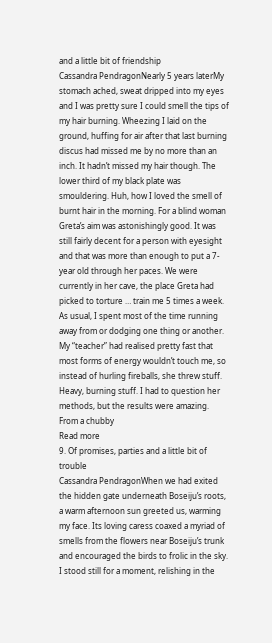and a little bit of friendship
Cassandra PendragonNearly 5 years laterMy stomach ached, sweat dripped into my eyes and I was pretty sure I could smell the tips of my hair burning. Wheezing I laid on the ground, huffing for air after that last burning discus had missed me by no more than an inch. It hadn’t missed my hair though. The lower third of my black plate was smouldering. Huh, how I loved the smell of burnt hair in the morning. For a blind woman Greta’s aim was astonishingly good. It was still fairly decent for a person with eyesight and that was more than enough to put a 7-year old through her paces. We were currently in her cave, the place Greta had picked to torture … train me 5 times a week. As usual, I spent most of the time running away from or dodging one thing or another. My “teacher” had realised pretty fast that most forms of energy wouldn’t touch me, so instead of hurling fireballs, she threw stuff. Heavy, burning stuff. I had to question her methods, but the results were amazing. From a chubby
Read more
9. Of promises, parties and a little bit of trouble
Cassandra PendragonWhen we had exited the hidden gate underneath Boseiju’s roots, a warm afternoon sun greeted us, warming my face. Its loving caress coaxed a myriad of smells from the flowers near Boseiju’s trunk and encouraged the birds to frolic in the sky. I stood still for a moment, relishing in the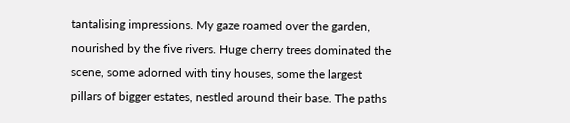tantalising impressions. My gaze roamed over the garden, nourished by the five rivers. Huge cherry trees dominated the scene, some adorned with tiny houses, some the largest pillars of bigger estates, nestled around their base. The paths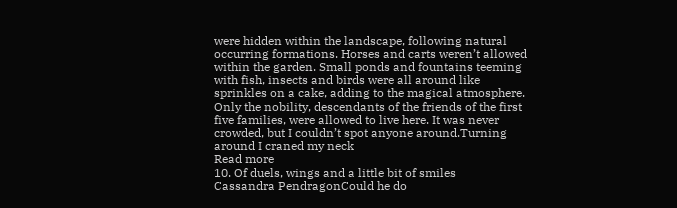were hidden within the landscape, following natural occurring formations. Horses and carts weren’t allowed within the garden. Small ponds and fountains teeming with fish, insects and birds were all around like sprinkles on a cake, adding to the magical atmosphere. Only the nobility, descendants of the friends of the first five families, were allowed to live here. It was never crowded, but I couldn’t spot anyone around.Turning around I craned my neck
Read more
10. Of duels, wings and a little bit of smiles
Cassandra PendragonCould he do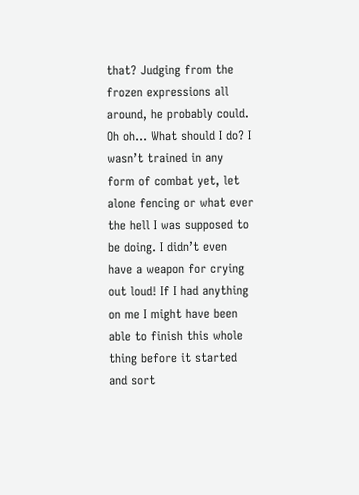that? Judging from the frozen expressions all around, he probably could. Oh oh… What should I do? I wasn’t trained in any form of combat yet, let alone fencing or what ever the hell I was supposed to be doing. I didn’t even have a weapon for crying out loud! If I had anything on me I might have been able to finish this whole thing before it started and sort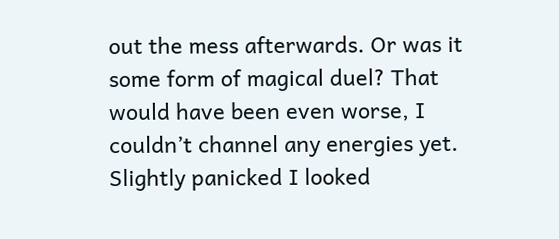out the mess afterwards. Or was it some form of magical duel? That would have been even worse, I couldn’t channel any energies yet. Slightly panicked I looked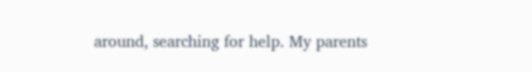around, searching for help. My parents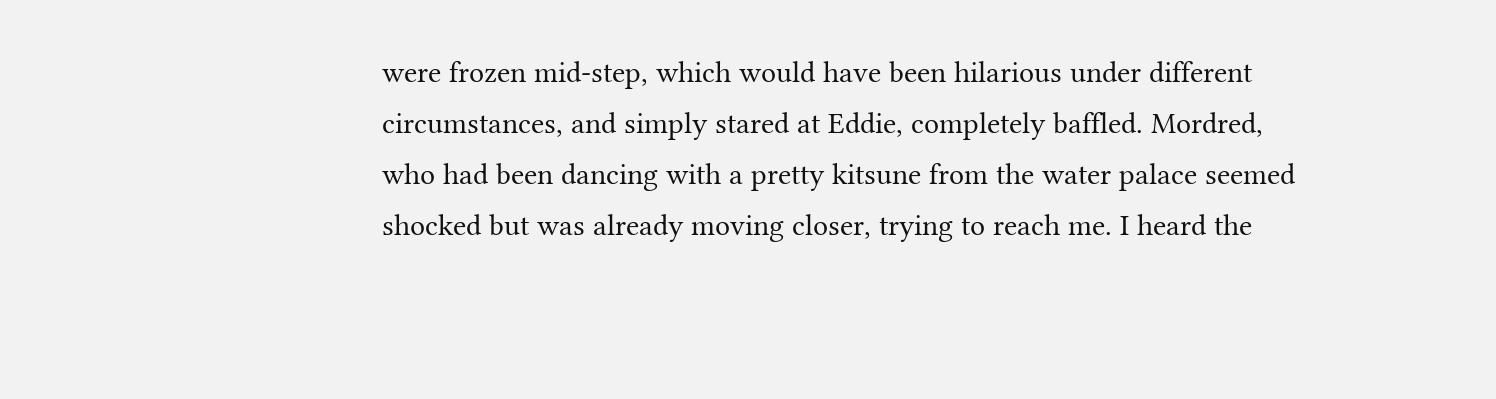were frozen mid-step, which would have been hilarious under different circumstances, and simply stared at Eddie, completely baffled. Mordred, who had been dancing with a pretty kitsune from the water palace seemed shocked but was already moving closer, trying to reach me. I heard the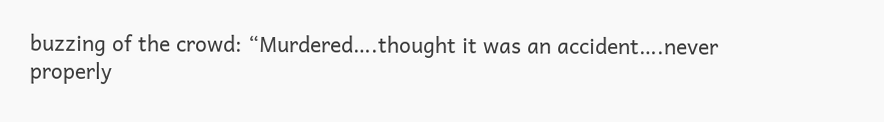buzzing of the crowd: “Murdered….thought it was an accident….never properly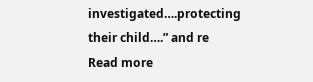investigated….protecting their child….” and re
Read more